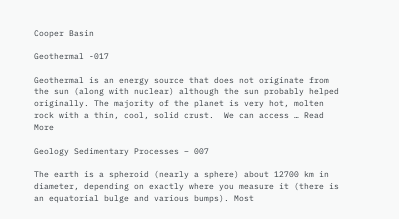Cooper Basin

Geothermal -017

Geothermal is an energy source that does not originate from the sun (along with nuclear) although the sun probably helped originally. The majority of the planet is very hot, molten rock with a thin, cool, solid crust.  We can access … Read More

Geology Sedimentary Processes – 007

The earth is a spheroid (nearly a sphere) about 12700 km in diameter, depending on exactly where you measure it (there is an equatorial bulge and various bumps). Most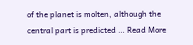of the planet is molten, although the central part is predicted … Read More